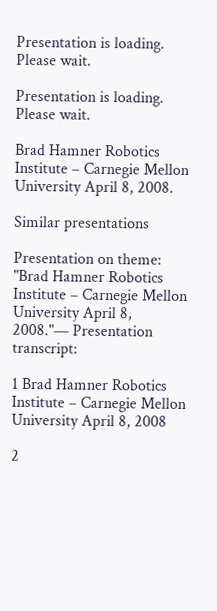Presentation is loading. Please wait.

Presentation is loading. Please wait.

Brad Hamner Robotics Institute – Carnegie Mellon University April 8, 2008.

Similar presentations

Presentation on theme: "Brad Hamner Robotics Institute – Carnegie Mellon University April 8, 2008."— Presentation transcript:

1 Brad Hamner Robotics Institute – Carnegie Mellon University April 8, 2008

2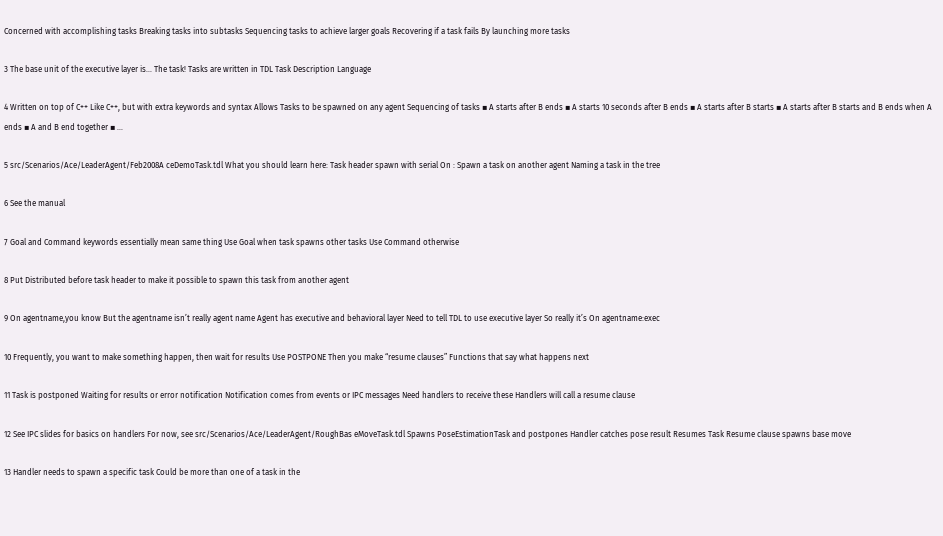Concerned with accomplishing tasks Breaking tasks into subtasks Sequencing tasks to achieve larger goals Recovering if a task fails By launching more tasks

3 The base unit of the executive layer is… The task! Tasks are written in TDL Task Description Language

4 Written on top of C++ Like C++, but with extra keywords and syntax Allows Tasks to be spawned on any agent Sequencing of tasks ▪ A starts after B ends ▪ A starts 10 seconds after B ends ▪ A starts after B starts ▪ A starts after B starts and B ends when A ends ▪ A and B end together ▪ …

5 src/Scenarios/Ace/LeaderAgent/Feb2008A ceDemoTask.tdl What you should learn here: Task header spawn with serial On : Spawn a task on another agent Naming a task in the tree

6 See the manual

7 Goal and Command keywords essentially mean same thing Use Goal when task spawns other tasks Use Command otherwise

8 Put Distributed before task header to make it possible to spawn this task from another agent

9 On agentname,you know But the agentname isn’t really agent name Agent has executive and behavioral layer Need to tell TDL to use executive layer So really it’s On agentname:exec

10 Frequently, you want to make something happen, then wait for results Use POSTPONE Then you make “resume clauses” Functions that say what happens next

11 Task is postponed Waiting for results or error notification Notification comes from events or IPC messages Need handlers to receive these Handlers will call a resume clause

12 See IPC slides for basics on handlers For now, see src/Scenarios/Ace/LeaderAgent/RoughBas eMoveTask.tdl Spawns PoseEstimationTask and postpones Handler catches pose result Resumes Task Resume clause spawns base move

13 Handler needs to spawn a specific task Could be more than one of a task in the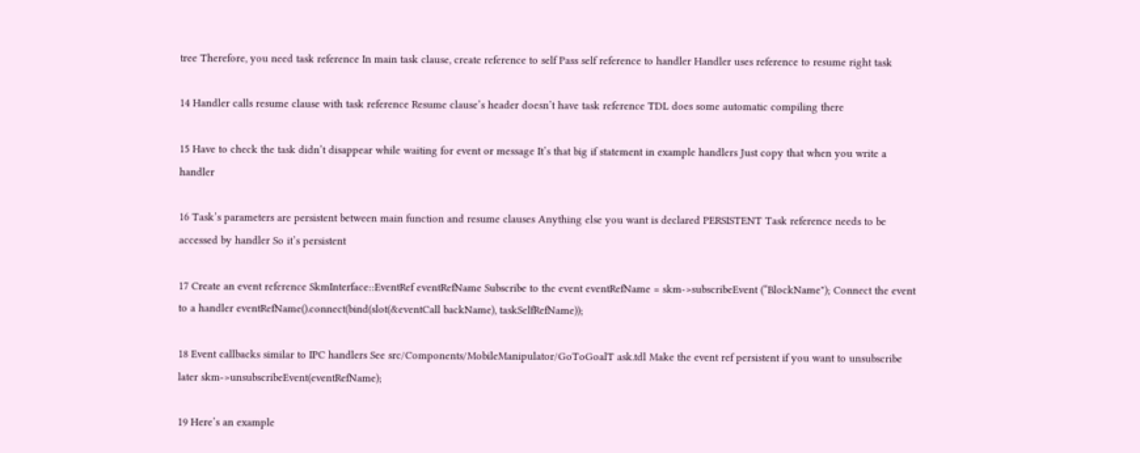tree Therefore, you need task reference In main task clause, create reference to self Pass self reference to handler Handler uses reference to resume right task

14 Handler calls resume clause with task reference Resume clause’s header doesn’t have task reference TDL does some automatic compiling there

15 Have to check the task didn’t disappear while waiting for event or message It’s that big if statement in example handlers Just copy that when you write a handler

16 Task’s parameters are persistent between main function and resume clauses Anything else you want is declared PERSISTENT Task reference needs to be accessed by handler So it’s persistent

17 Create an event reference SkmInterface::EventRef eventRefName Subscribe to the event eventRefName = skm->subscribeEvent (“BlockName"); Connect the event to a handler eventRefName().connect(bind(slot(&eventCall backName), taskSelfRefName));

18 Event callbacks similar to IPC handlers See src/Components/MobileManipulator/GoToGoalT ask.tdl Make the event ref persistent if you want to unsubscribe later skm->unsubscribeEvent(eventRefName);

19 Here’s an example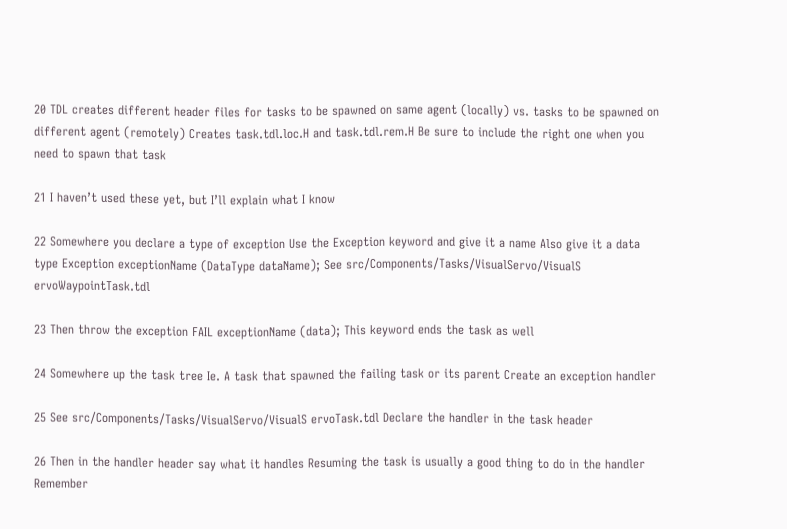20 TDL creates different header files for tasks to be spawned on same agent (locally) vs. tasks to be spawned on different agent (remotely) Creates task.tdl.loc.H and task.tdl.rem.H Be sure to include the right one when you need to spawn that task

21 I haven’t used these yet, but I’ll explain what I know

22 Somewhere you declare a type of exception Use the Exception keyword and give it a name Also give it a data type Exception exceptionName (DataType dataName); See src/Components/Tasks/VisualServo/VisualS ervoWaypointTask.tdl

23 Then throw the exception FAIL exceptionName (data); This keyword ends the task as well

24 Somewhere up the task tree Ie. A task that spawned the failing task or its parent Create an exception handler

25 See src/Components/Tasks/VisualServo/VisualS ervoTask.tdl Declare the handler in the task header

26 Then in the handler header say what it handles Resuming the task is usually a good thing to do in the handler Remember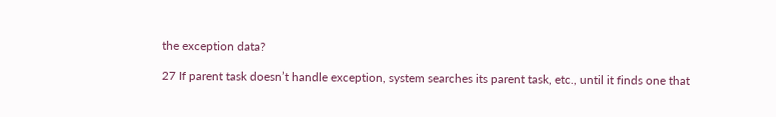the exception data?

27 If parent task doesn’t handle exception, system searches its parent task, etc., until it finds one that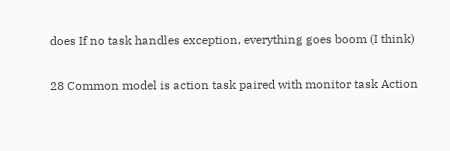does If no task handles exception, everything goes boom (I think)

28 Common model is action task paired with monitor task Action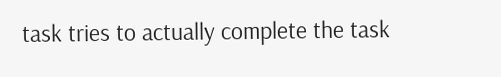task tries to actually complete the task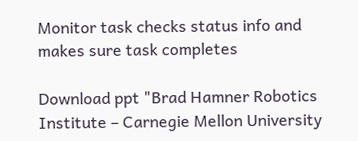Monitor task checks status info and makes sure task completes

Download ppt "Brad Hamner Robotics Institute – Carnegie Mellon University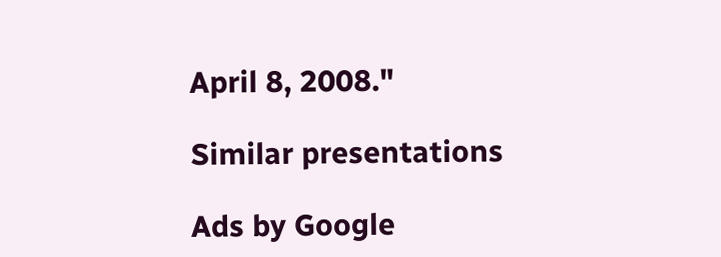April 8, 2008."

Similar presentations

Ads by Google